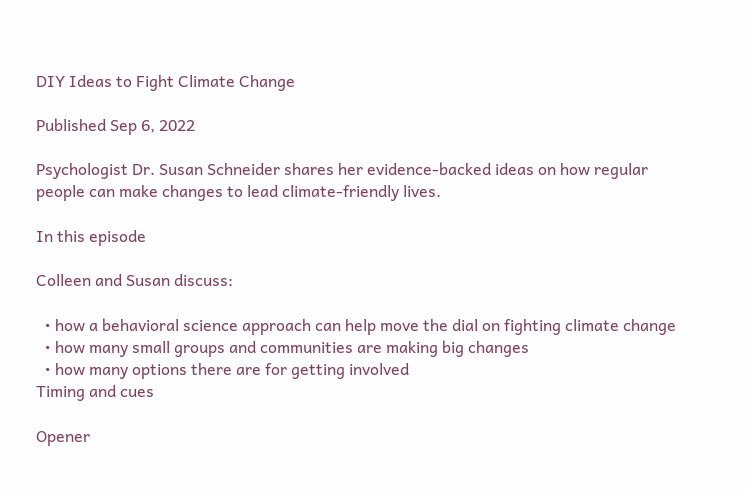DIY Ideas to Fight Climate Change

Published Sep 6, 2022

Psychologist Dr. Susan Schneider shares her evidence-backed ideas on how regular people can make changes to lead climate-friendly lives.

In this episode

Colleen and Susan discuss:

  • how a behavioral science approach can help move the dial on fighting climate change
  • how many small groups and communities are making big changes
  • how many options there are for getting involved
Timing and cues

Opener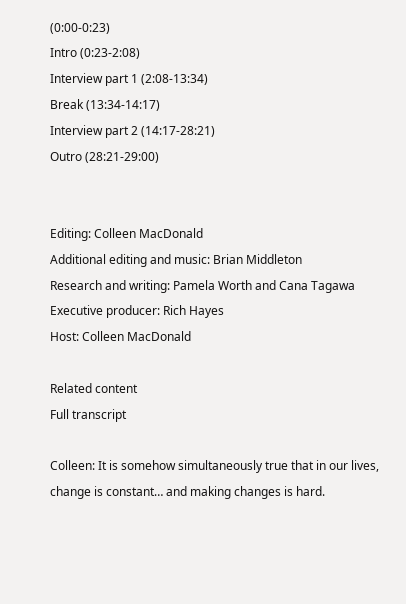(0:00-0:23)
Intro (0:23-2:08)
Interview part 1 (2:08-13:34)
Break (13:34-14:17)
Interview part 2 (14:17-28:21)
Outro (28:21-29:00)


Editing: Colleen MacDonald
Additional editing and music: Brian Middleton
Research and writing: Pamela Worth and Cana Tagawa
Executive producer: Rich Hayes
Host: Colleen MacDonald

Related content
Full transcript

Colleen: It is somehow simultaneously true that in our lives, change is constant… and making changes is hard.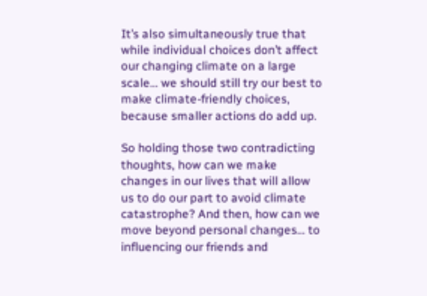It’s also simultaneously true that while individual choices don’t affect our changing climate on a large scale… we should still try our best to make climate-friendly choices, because smaller actions do add up.

So holding those two contradicting thoughts, how can we make changes in our lives that will allow us to do our part to avoid climate catastrophe? And then, how can we move beyond personal changes… to influencing our friends and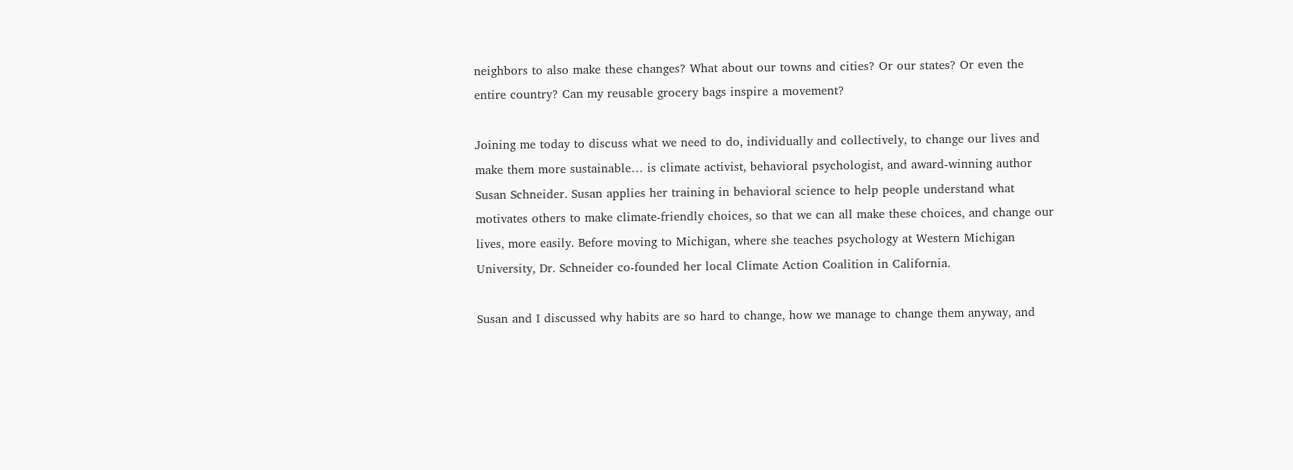neighbors to also make these changes? What about our towns and cities? Or our states? Or even the entire country? Can my reusable grocery bags inspire a movement?

Joining me today to discuss what we need to do, individually and collectively, to change our lives and make them more sustainable… is climate activist, behavioral psychologist, and award-winning author Susan Schneider. Susan applies her training in behavioral science to help people understand what motivates others to make climate-friendly choices, so that we can all make these choices, and change our lives, more easily. Before moving to Michigan, where she teaches psychology at Western Michigan University, Dr. Schneider co-founded her local Climate Action Coalition in California.

Susan and I discussed why habits are so hard to change, how we manage to change them anyway, and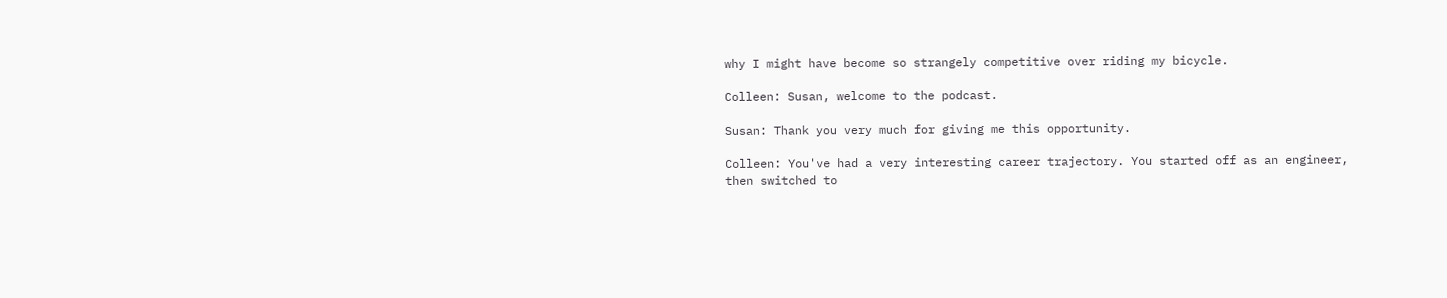why I might have become so strangely competitive over riding my bicycle.

Colleen: Susan, welcome to the podcast.

Susan: Thank you very much for giving me this opportunity.

Colleen: You've had a very interesting career trajectory. You started off as an engineer, then switched to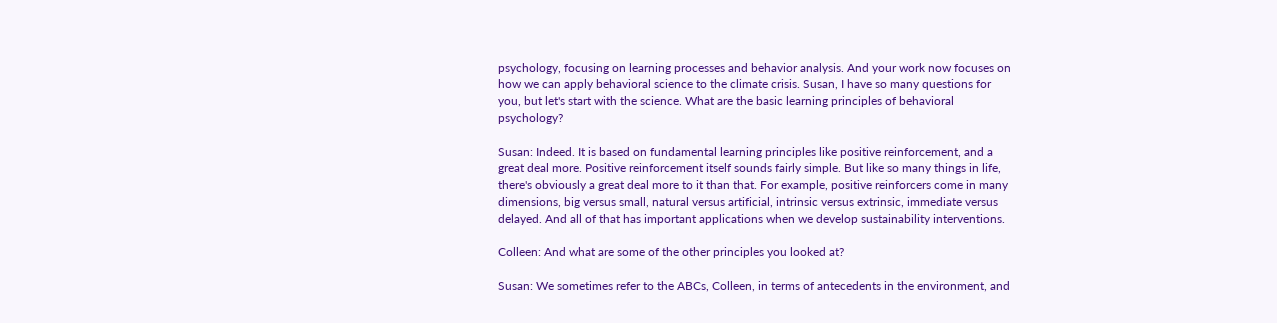psychology, focusing on learning processes and behavior analysis. And your work now focuses on how we can apply behavioral science to the climate crisis. Susan, I have so many questions for you, but let's start with the science. What are the basic learning principles of behavioral psychology?

Susan: Indeed. It is based on fundamental learning principles like positive reinforcement, and a great deal more. Positive reinforcement itself sounds fairly simple. But like so many things in life, there's obviously a great deal more to it than that. For example, positive reinforcers come in many dimensions, big versus small, natural versus artificial, intrinsic versus extrinsic, immediate versus delayed. And all of that has important applications when we develop sustainability interventions.

Colleen: And what are some of the other principles you looked at?

Susan: We sometimes refer to the ABCs, Colleen, in terms of antecedents in the environment, and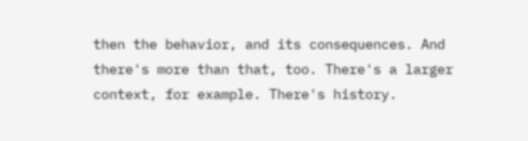then the behavior, and its consequences. And there's more than that, too. There's a larger context, for example. There's history.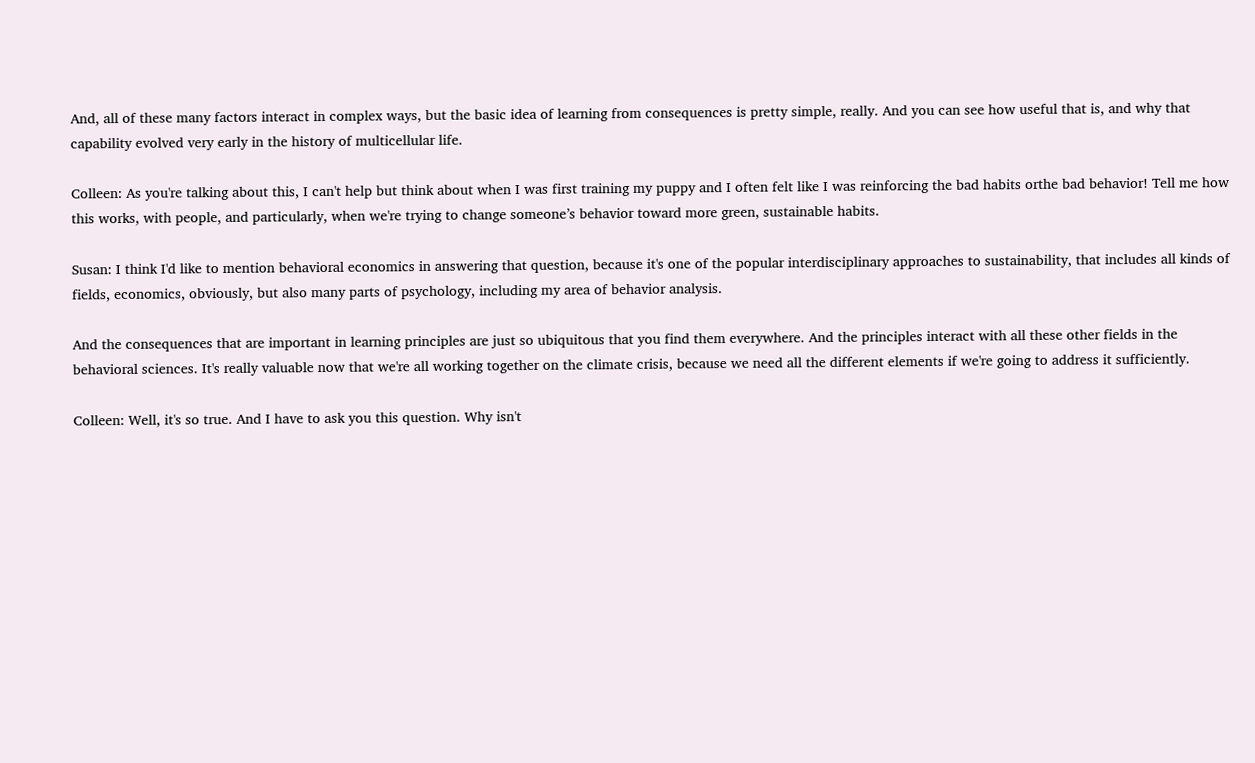And, all of these many factors interact in complex ways, but the basic idea of learning from consequences is pretty simple, really. And you can see how useful that is, and why that capability evolved very early in the history of multicellular life.

Colleen: As you're talking about this, I can't help but think about when I was first training my puppy and I often felt like I was reinforcing the bad habits orthe bad behavior! Tell me how this works, with people, and particularly, when we're trying to change someone’s behavior toward more green, sustainable habits.

Susan: I think I'd like to mention behavioral economics in answering that question, because it's one of the popular interdisciplinary approaches to sustainability, that includes all kinds of fields, economics, obviously, but also many parts of psychology, including my area of behavior analysis.

And the consequences that are important in learning principles are just so ubiquitous that you find them everywhere. And the principles interact with all these other fields in the behavioral sciences. It's really valuable now that we're all working together on the climate crisis, because we need all the different elements if we're going to address it sufficiently.

Colleen: Well, it's so true. And I have to ask you this question. Why isn't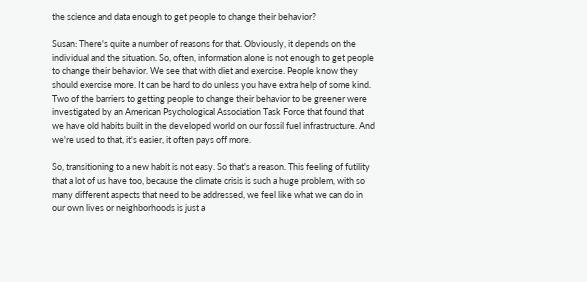the science and data enough to get people to change their behavior?

Susan: There's quite a number of reasons for that. Obviously, it depends on the individual and the situation. So, often, information alone is not enough to get people to change their behavior. We see that with diet and exercise. People know they should exercise more. It can be hard to do unless you have extra help of some kind. Two of the barriers to getting people to change their behavior to be greener were investigated by an American Psychological Association Task Force that found that we have old habits built in the developed world on our fossil fuel infrastructure. And we're used to that, it's easier, it often pays off more.

So, transitioning to a new habit is not easy. So that's a reason. This feeling of futility that a lot of us have too, because the climate crisis is such a huge problem, with so many different aspects that need to be addressed, we feel like what we can do in our own lives or neighborhoods is just a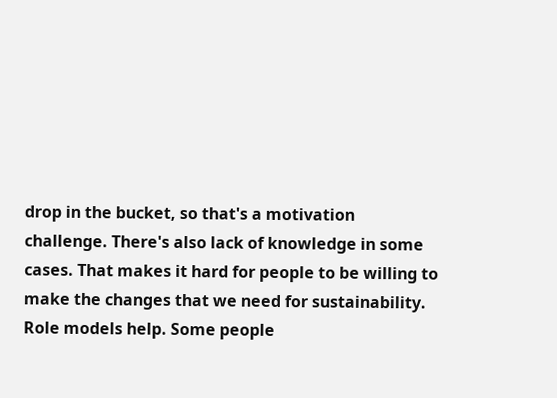drop in the bucket, so that's a motivation challenge. There's also lack of knowledge in some cases. That makes it hard for people to be willing to make the changes that we need for sustainability. Role models help. Some people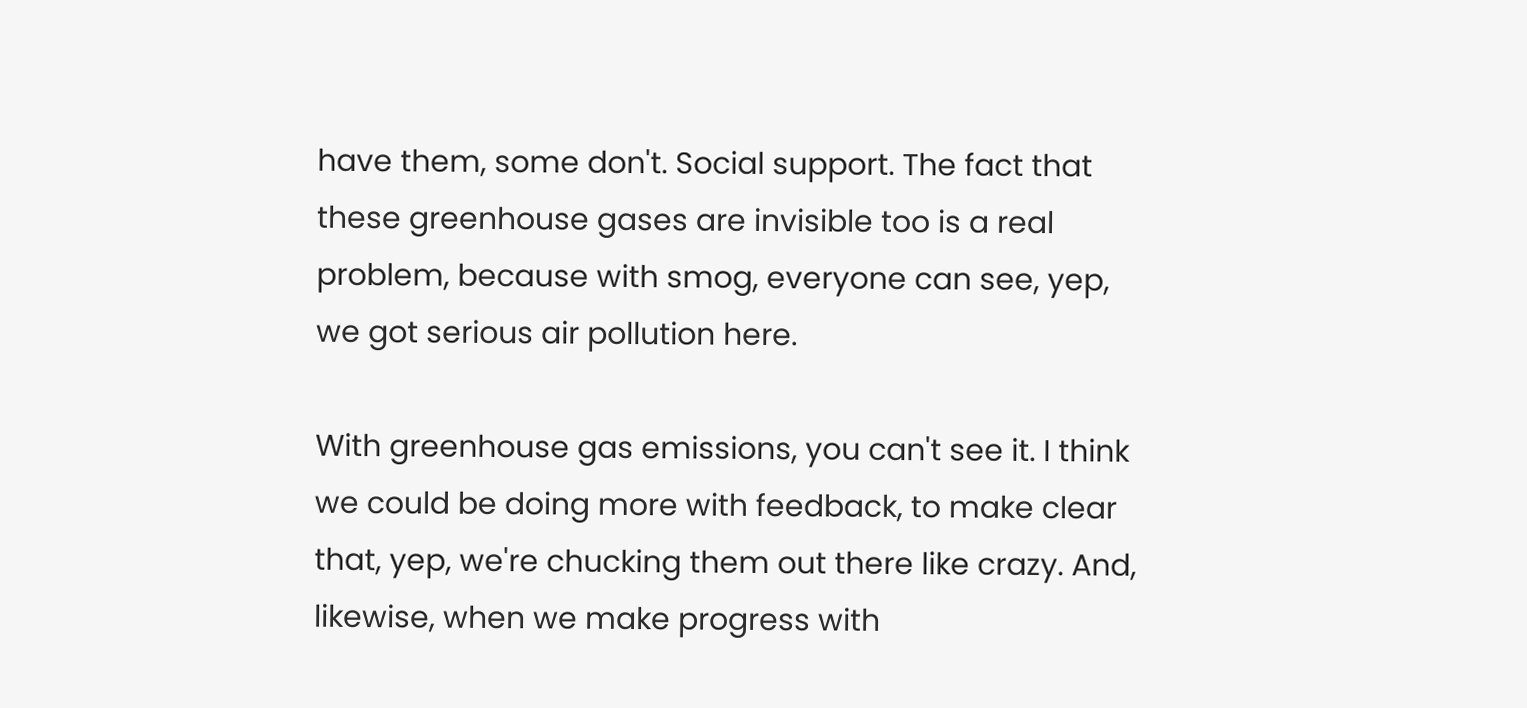have them, some don't. Social support. The fact that these greenhouse gases are invisible too is a real problem, because with smog, everyone can see, yep, we got serious air pollution here.

With greenhouse gas emissions, you can't see it. I think we could be doing more with feedback, to make clear that, yep, we're chucking them out there like crazy. And, likewise, when we make progress with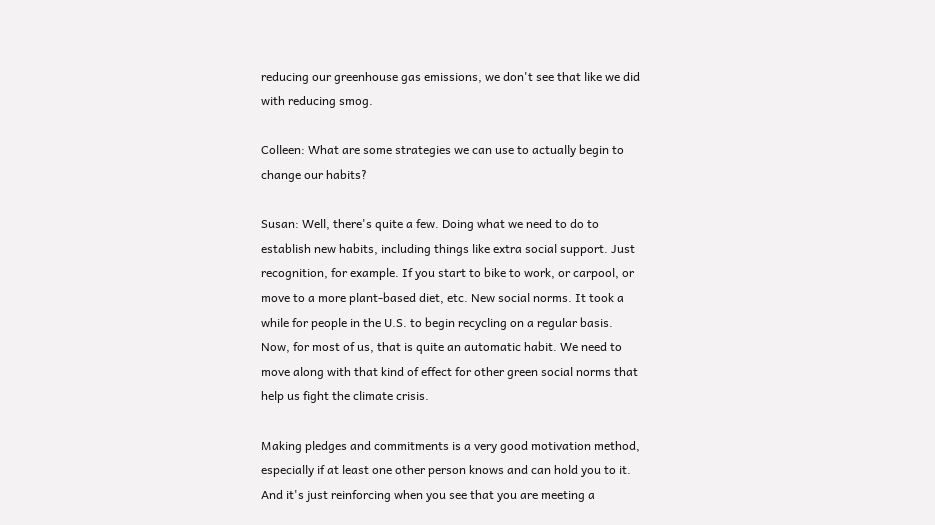reducing our greenhouse gas emissions, we don't see that like we did with reducing smog.

Colleen: What are some strategies we can use to actually begin to change our habits?

Susan: Well, there's quite a few. Doing what we need to do to establish new habits, including things like extra social support. Just recognition, for example. If you start to bike to work, or carpool, or move to a more plant-based diet, etc. New social norms. It took a while for people in the U.S. to begin recycling on a regular basis. Now, for most of us, that is quite an automatic habit. We need to move along with that kind of effect for other green social norms that help us fight the climate crisis.

Making pledges and commitments is a very good motivation method, especially if at least one other person knows and can hold you to it. And it's just reinforcing when you see that you are meeting a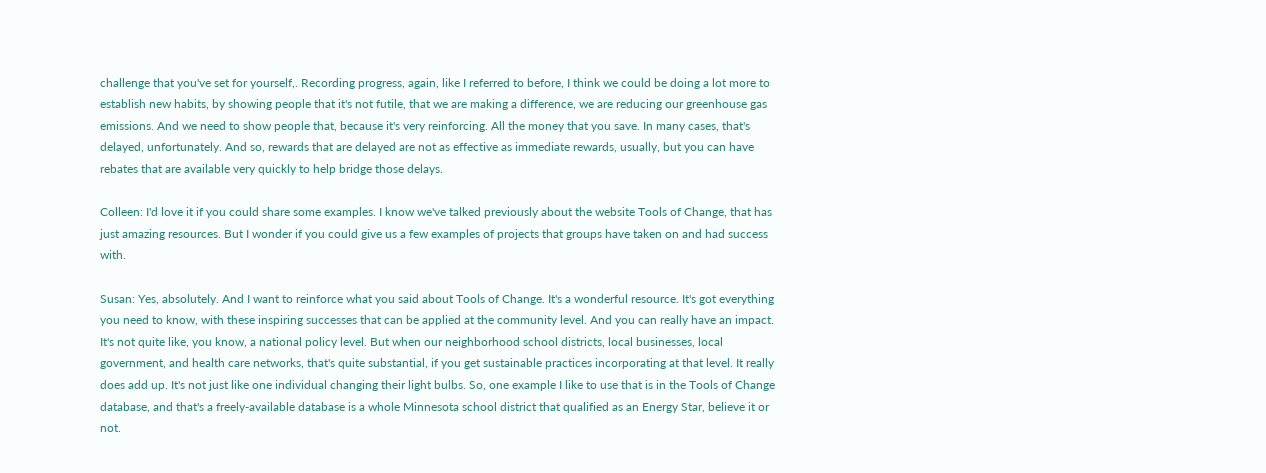challenge that you've set for yourself,. Recording progress, again, like I referred to before, I think we could be doing a lot more to establish new habits, by showing people that it's not futile, that we are making a difference, we are reducing our greenhouse gas emissions. And we need to show people that, because it's very reinforcing. All the money that you save. In many cases, that's delayed, unfortunately. And so, rewards that are delayed are not as effective as immediate rewards, usually, but you can have rebates that are available very quickly to help bridge those delays.

Colleen: I'd love it if you could share some examples. I know we've talked previously about the website Tools of Change, that has just amazing resources. But I wonder if you could give us a few examples of projects that groups have taken on and had success with.

Susan: Yes, absolutely. And I want to reinforce what you said about Tools of Change. It's a wonderful resource. It's got everything you need to know, with these inspiring successes that can be applied at the community level. And you can really have an impact. It's not quite like, you know, a national policy level. But when our neighborhood school districts, local businesses, local government, and health care networks, that's quite substantial, if you get sustainable practices incorporating at that level. It really does add up. It's not just like one individual changing their light bulbs. So, one example I like to use that is in the Tools of Change database, and that's a freely-available database is a whole Minnesota school district that qualified as an Energy Star, believe it or not.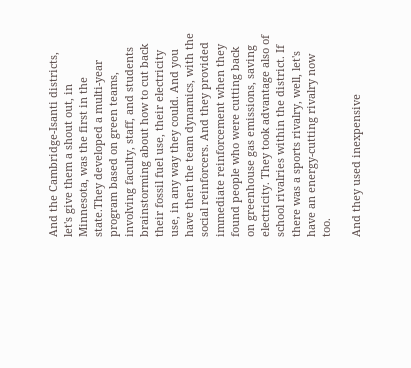And the Cambridge-Isanti districts, let's give them a shout out, in Minnesota, was the first in the state.They developed a multi-year program based on green teams, involving faculty, staff, and students brainstorming about how to cut back their fossil fuel use, their electricity use, in any way they could. And you have then the team dynamics, with the social reinforcers. And they provided immediate reinforcement when they found people who were cutting back on greenhouse gas emissions, saving electricity. They took advantage also of school rivalries within the district. If there was a sports rivalry, well, let's have an energy-cutting rivalry now too.

And they used inexpensive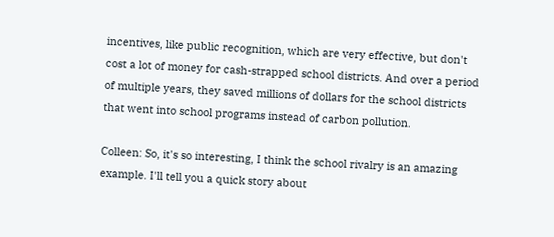incentives, like public recognition, which are very effective, but don't cost a lot of money for cash-strapped school districts. And over a period of multiple years, they saved millions of dollars for the school districts that went into school programs instead of carbon pollution.

Colleen: So, it's so interesting, I think the school rivalry is an amazing example. I'll tell you a quick story about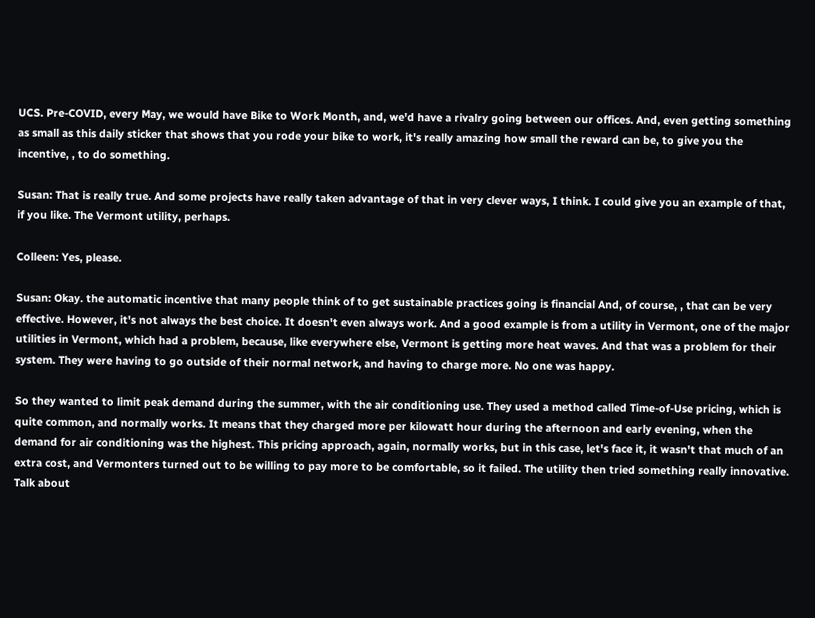UCS. Pre-COVID, every May, we would have Bike to Work Month, and, we'd have a rivalry going between our offices. And, even getting something as small as this daily sticker that shows that you rode your bike to work, it's really amazing how small the reward can be, to give you the incentive, , to do something.

Susan: That is really true. And some projects have really taken advantage of that in very clever ways, I think. I could give you an example of that, if you like. The Vermont utility, perhaps.

Colleen: Yes, please.

Susan: Okay. the automatic incentive that many people think of to get sustainable practices going is financial And, of course, , that can be very effective. However, it's not always the best choice. It doesn't even always work. And a good example is from a utility in Vermont, one of the major utilities in Vermont, which had a problem, because, like everywhere else, Vermont is getting more heat waves. And that was a problem for their system. They were having to go outside of their normal network, and having to charge more. No one was happy.

So they wanted to limit peak demand during the summer, with the air conditioning use. They used a method called Time-of-Use pricing, which is quite common, and normally works. It means that they charged more per kilowatt hour during the afternoon and early evening, when the demand for air conditioning was the highest. This pricing approach, again, normally works, but in this case, let's face it, it wasn't that much of an extra cost, and Vermonters turned out to be willing to pay more to be comfortable, so it failed. The utility then tried something really innovative. Talk about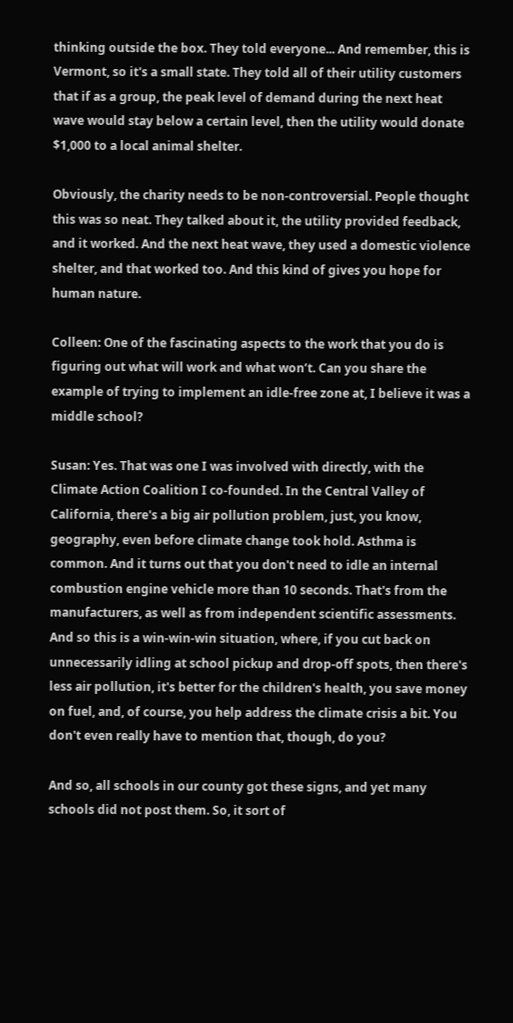thinking outside the box. They told everyone... And remember, this is Vermont, so it's a small state. They told all of their utility customers that if as a group, the peak level of demand during the next heat wave would stay below a certain level, then the utility would donate $1,000 to a local animal shelter.

Obviously, the charity needs to be non-controversial. People thought this was so neat. They talked about it, the utility provided feedback, and it worked. And the next heat wave, they used a domestic violence shelter, and that worked too. And this kind of gives you hope for human nature.

Colleen: One of the fascinating aspects to the work that you do is figuring out what will work and what won’t. Can you share the example of trying to implement an idle-free zone at, I believe it was a middle school?

Susan: Yes. That was one I was involved with directly, with the Climate Action Coalition I co-founded. In the Central Valley of California, there's a big air pollution problem, just, you know, geography, even before climate change took hold. Asthma is common. And it turns out that you don't need to idle an internal combustion engine vehicle more than 10 seconds. That's from the manufacturers, as well as from independent scientific assessments. And so this is a win-win-win situation, where, if you cut back on unnecessarily idling at school pickup and drop-off spots, then there's less air pollution, it's better for the children's health, you save money on fuel, and, of course, you help address the climate crisis a bit. You don't even really have to mention that, though, do you?

And so, all schools in our county got these signs, and yet many schools did not post them. So, it sort of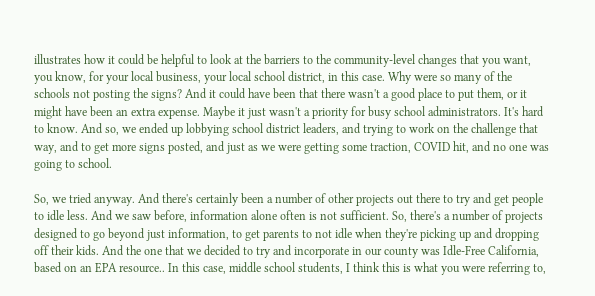illustrates how it could be helpful to look at the barriers to the community-level changes that you want, you know, for your local business, your local school district, in this case. Why were so many of the schools not posting the signs? And it could have been that there wasn't a good place to put them, or it might have been an extra expense. Maybe it just wasn't a priority for busy school administrators. It's hard to know. And so, we ended up lobbying school district leaders, and trying to work on the challenge that way, and to get more signs posted, and just as we were getting some traction, COVID hit, and no one was going to school.

So, we tried anyway. And there's certainly been a number of other projects out there to try and get people to idle less. And we saw before, information alone often is not sufficient. So, there's a number of projects designed to go beyond just information, to get parents to not idle when they're picking up and dropping off their kids. And the one that we decided to try and incorporate in our county was Idle-Free California, based on an EPA resource.. In this case, middle school students, I think this is what you were referring to,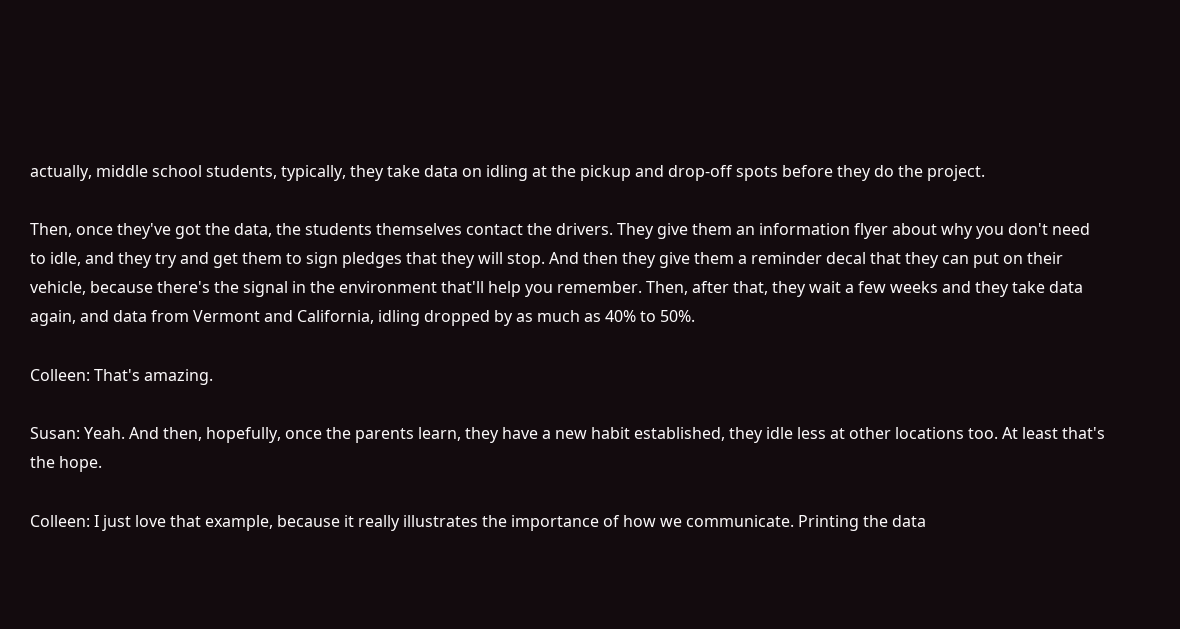actually, middle school students, typically, they take data on idling at the pickup and drop-off spots before they do the project.

Then, once they've got the data, the students themselves contact the drivers. They give them an information flyer about why you don't need to idle, and they try and get them to sign pledges that they will stop. And then they give them a reminder decal that they can put on their vehicle, because there's the signal in the environment that'll help you remember. Then, after that, they wait a few weeks and they take data again, and data from Vermont and California, idling dropped by as much as 40% to 50%.

Colleen: That's amazing.

Susan: Yeah. And then, hopefully, once the parents learn, they have a new habit established, they idle less at other locations too. At least that's the hope.

Colleen: I just love that example, because it really illustrates the importance of how we communicate. Printing the data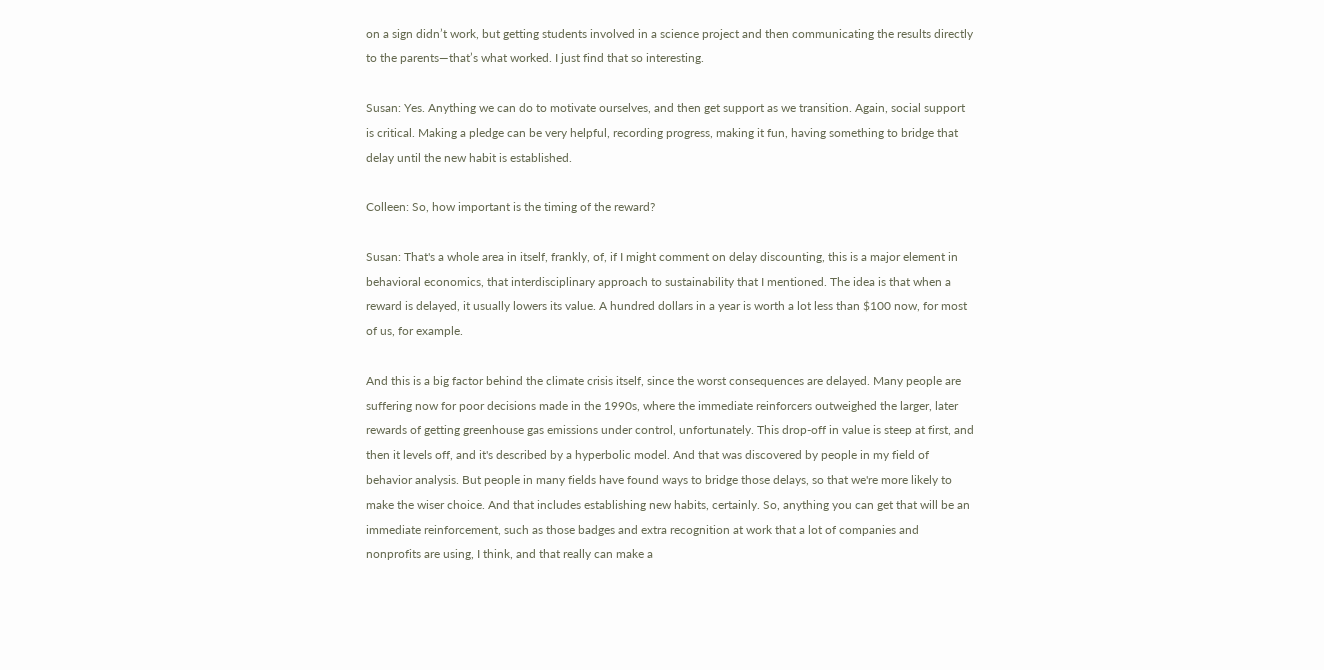on a sign didn’t work, but getting students involved in a science project and then communicating the results directly to the parents—that’s what worked. I just find that so interesting.

Susan: Yes. Anything we can do to motivate ourselves, and then get support as we transition. Again, social support is critical. Making a pledge can be very helpful, recording progress, making it fun, having something to bridge that delay until the new habit is established.

Colleen: So, how important is the timing of the reward?

Susan: That's a whole area in itself, frankly, of, if I might comment on delay discounting, this is a major element in behavioral economics, that interdisciplinary approach to sustainability that I mentioned. The idea is that when a reward is delayed, it usually lowers its value. A hundred dollars in a year is worth a lot less than $100 now, for most of us, for example.

And this is a big factor behind the climate crisis itself, since the worst consequences are delayed. Many people are suffering now for poor decisions made in the 1990s, where the immediate reinforcers outweighed the larger, later rewards of getting greenhouse gas emissions under control, unfortunately. This drop-off in value is steep at first, and then it levels off, and it's described by a hyperbolic model. And that was discovered by people in my field of behavior analysis. But people in many fields have found ways to bridge those delays, so that we're more likely to make the wiser choice. And that includes establishing new habits, certainly. So, anything you can get that will be an immediate reinforcement, such as those badges and extra recognition at work that a lot of companies and nonprofits are using, I think, and that really can make a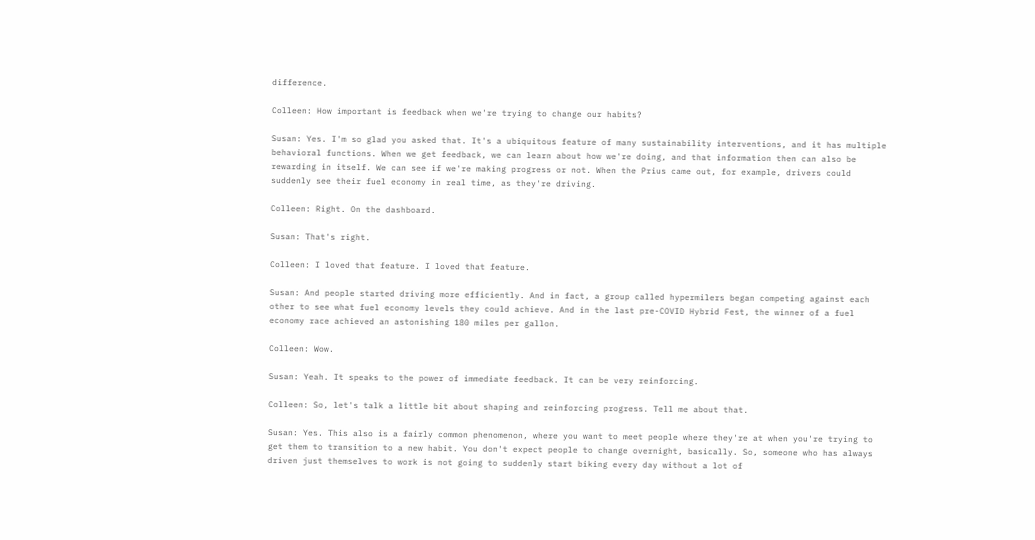difference.

Colleen: How important is feedback when we're trying to change our habits?

Susan: Yes. I'm so glad you asked that. It's a ubiquitous feature of many sustainability interventions, and it has multiple behavioral functions. When we get feedback, we can learn about how we're doing, and that information then can also be rewarding in itself. We can see if we're making progress or not. When the Prius came out, for example, drivers could suddenly see their fuel economy in real time, as they're driving.

Colleen: Right. On the dashboard.

Susan: That's right.

Colleen: I loved that feature. I loved that feature.

Susan: And people started driving more efficiently. And in fact, a group called hypermilers began competing against each other to see what fuel economy levels they could achieve. And in the last pre-COVID Hybrid Fest, the winner of a fuel economy race achieved an astonishing 180 miles per gallon.

Colleen: Wow.

Susan: Yeah. It speaks to the power of immediate feedback. It can be very reinforcing.

Colleen: So, let's talk a little bit about shaping and reinforcing progress. Tell me about that.

Susan: Yes. This also is a fairly common phenomenon, where you want to meet people where they're at when you're trying to get them to transition to a new habit. You don't expect people to change overnight, basically. So, someone who has always driven just themselves to work is not going to suddenly start biking every day without a lot of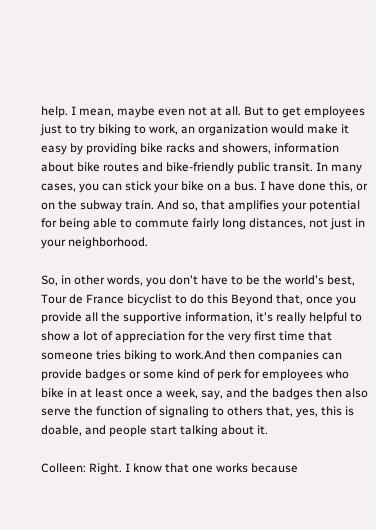help. I mean, maybe even not at all. But to get employees just to try biking to work, an organization would make it easy by providing bike racks and showers, information about bike routes and bike-friendly public transit. In many cases, you can stick your bike on a bus. I have done this, or on the subway train. And so, that amplifies your potential for being able to commute fairly long distances, not just in your neighborhood.

So, in other words, you don't have to be the world's best, Tour de France bicyclist to do this Beyond that, once you provide all the supportive information, it's really helpful to show a lot of appreciation for the very first time that someone tries biking to work.And then companies can provide badges or some kind of perk for employees who bike in at least once a week, say, and the badges then also serve the function of signaling to others that, yes, this is doable, and people start talking about it.

Colleen: Right. I know that one works because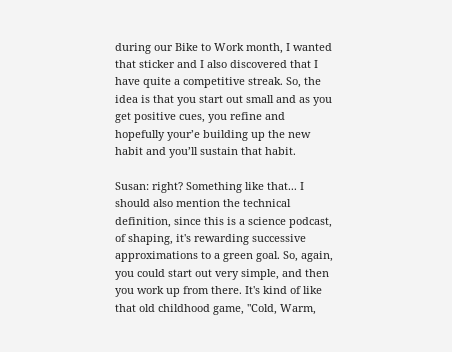during our Bike to Work month, I wanted that sticker and I also discovered that I have quite a competitive streak. So, the idea is that you start out small and as you get positive cues, you refine and hopefully your’e building up the new habit and you’ll sustain that habit.

Susan: right? Something like that... I should also mention the technical definition, since this is a science podcast, of shaping, it's rewarding successive approximations to a green goal. So, again, you could start out very simple, and then you work up from there. It's kind of like that old childhood game, "Cold, Warm,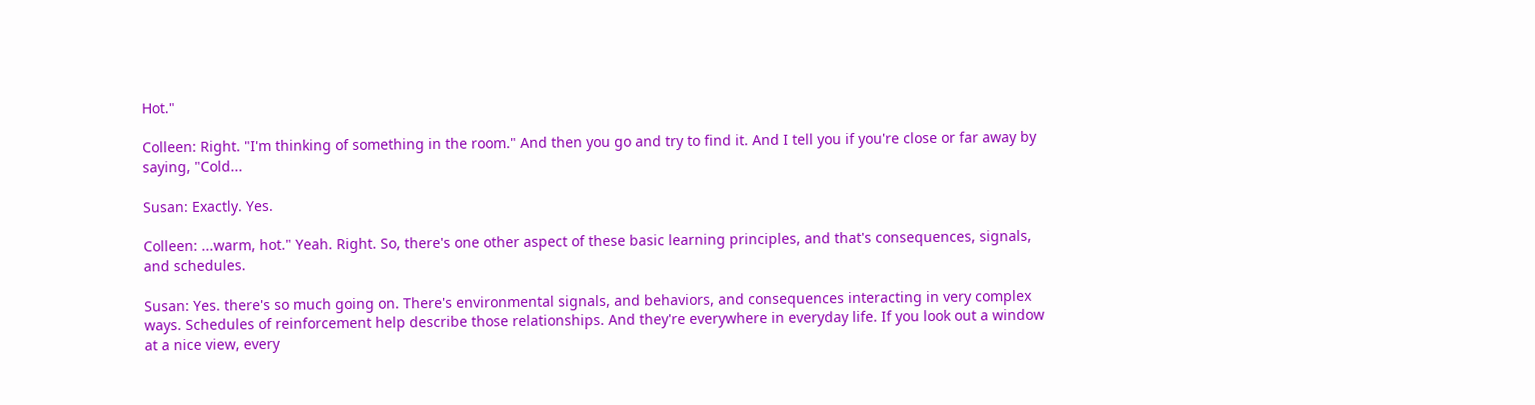Hot."

Colleen: Right. "I'm thinking of something in the room." And then you go and try to find it. And I tell you if you're close or far away by saying, "Cold...

Susan: Exactly. Yes.

Colleen: ...warm, hot." Yeah. Right. So, there's one other aspect of these basic learning principles, and that's consequences, signals, and schedules.

Susan: Yes. there's so much going on. There's environmental signals, and behaviors, and consequences interacting in very complex ways. Schedules of reinforcement help describe those relationships. And they're everywhere in everyday life. If you look out a window at a nice view, every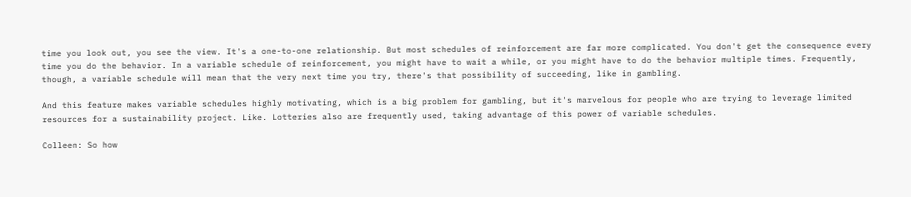time you look out, you see the view. It's a one-to-one relationship. But most schedules of reinforcement are far more complicated. You don't get the consequence every time you do the behavior. In a variable schedule of reinforcement, you might have to wait a while, or you might have to do the behavior multiple times. Frequently, though, a variable schedule will mean that the very next time you try, there's that possibility of succeeding, like in gambling.

And this feature makes variable schedules highly motivating, which is a big problem for gambling, but it's marvelous for people who are trying to leverage limited resources for a sustainability project. Like. Lotteries also are frequently used, taking advantage of this power of variable schedules.

Colleen: So how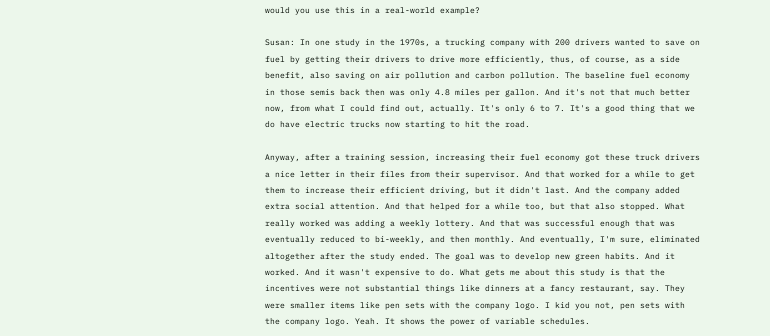would you use this in a real-world example?

Susan: In one study in the 1970s, a trucking company with 200 drivers wanted to save on fuel by getting their drivers to drive more efficiently, thus, of course, as a side benefit, also saving on air pollution and carbon pollution. The baseline fuel economy in those semis back then was only 4.8 miles per gallon. And it's not that much better now, from what I could find out, actually. It's only 6 to 7. It's a good thing that we do have electric trucks now starting to hit the road.

Anyway, after a training session, increasing their fuel economy got these truck drivers a nice letter in their files from their supervisor. And that worked for a while to get them to increase their efficient driving, but it didn't last. And the company added extra social attention. And that helped for a while too, but that also stopped. What really worked was adding a weekly lottery. And that was successful enough that was eventually reduced to bi-weekly, and then monthly. And eventually, I'm sure, eliminated altogether after the study ended. The goal was to develop new green habits. And it worked. And it wasn't expensive to do. What gets me about this study is that the incentives were not substantial things like dinners at a fancy restaurant, say. They were smaller items like pen sets with the company logo. I kid you not, pen sets with the company logo. Yeah. It shows the power of variable schedules.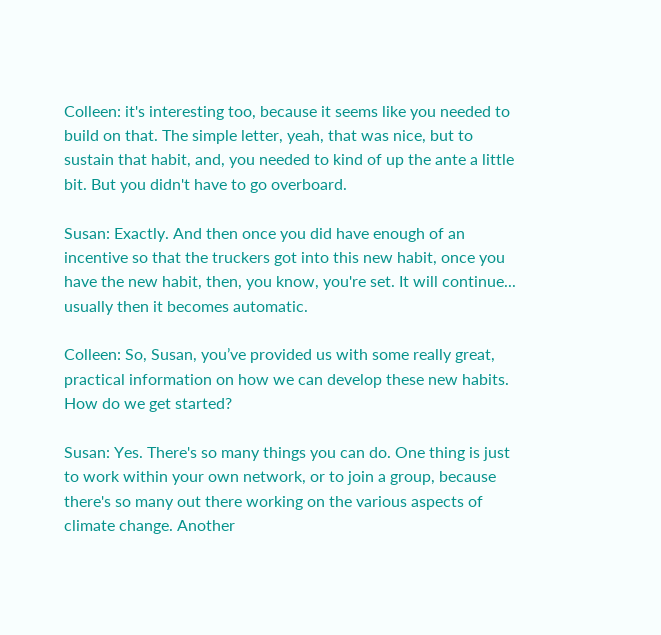Colleen: it's interesting too, because it seems like you needed to build on that. The simple letter, yeah, that was nice, but to sustain that habit, and, you needed to kind of up the ante a little bit. But you didn't have to go overboard.

Susan: Exactly. And then once you did have enough of an incentive so that the truckers got into this new habit, once you have the new habit, then, you know, you're set. It will continue... usually then it becomes automatic.

Colleen: So, Susan, you’ve provided us with some really great, practical information on how we can develop these new habits. How do we get started?

Susan: Yes. There's so many things you can do. One thing is just to work within your own network, or to join a group, because there's so many out there working on the various aspects of climate change. Another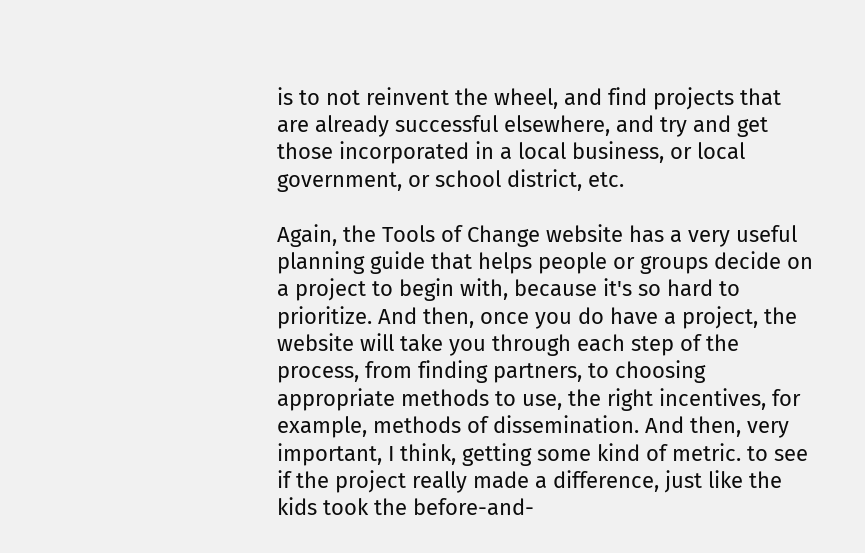is to not reinvent the wheel, and find projects that are already successful elsewhere, and try and get those incorporated in a local business, or local government, or school district, etc.

Again, the Tools of Change website has a very useful planning guide that helps people or groups decide on a project to begin with, because it's so hard to prioritize. And then, once you do have a project, the website will take you through each step of the process, from finding partners, to choosing appropriate methods to use, the right incentives, for example, methods of dissemination. And then, very important, I think, getting some kind of metric. to see if the project really made a difference, just like the kids took the before-and-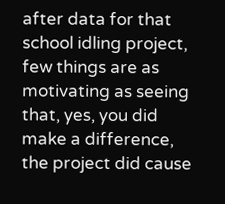after data for that school idling project, few things are as motivating as seeing that, yes, you did make a difference, the project did cause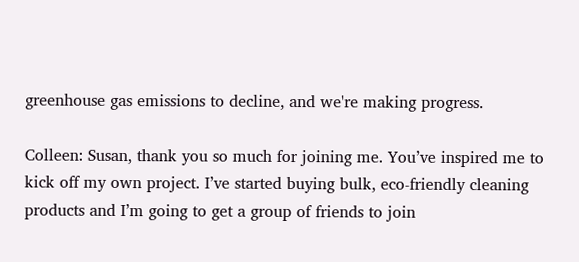greenhouse gas emissions to decline, and we're making progress.

Colleen: Susan, thank you so much for joining me. You’ve inspired me to kick off my own project. I’ve started buying bulk, eco-friendly cleaning products and I’m going to get a group of friends to join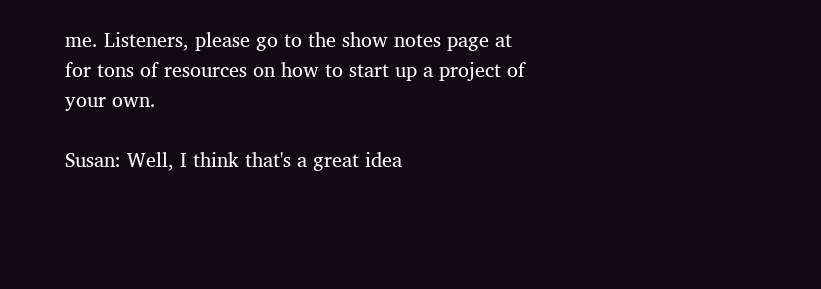me. Listeners, please go to the show notes page at for tons of resources on how to start up a project of your own.

Susan: Well, I think that's a great idea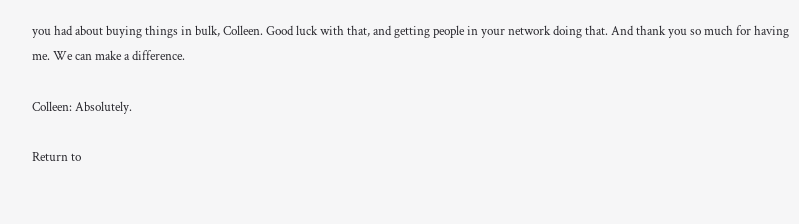you had about buying things in bulk, Colleen. Good luck with that, and getting people in your network doing that. And thank you so much for having me. We can make a difference.

Colleen: Absolutely.

Return to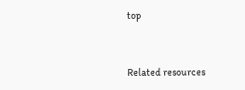top


Related resources